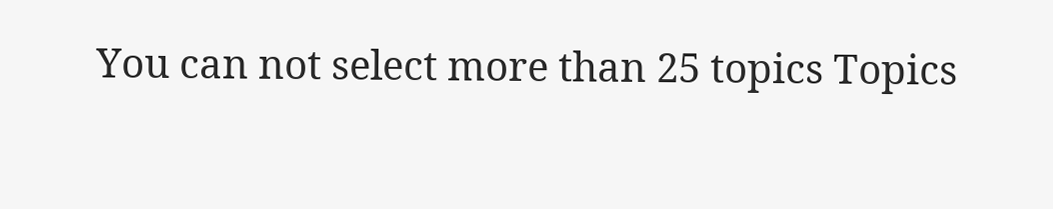You can not select more than 25 topics Topics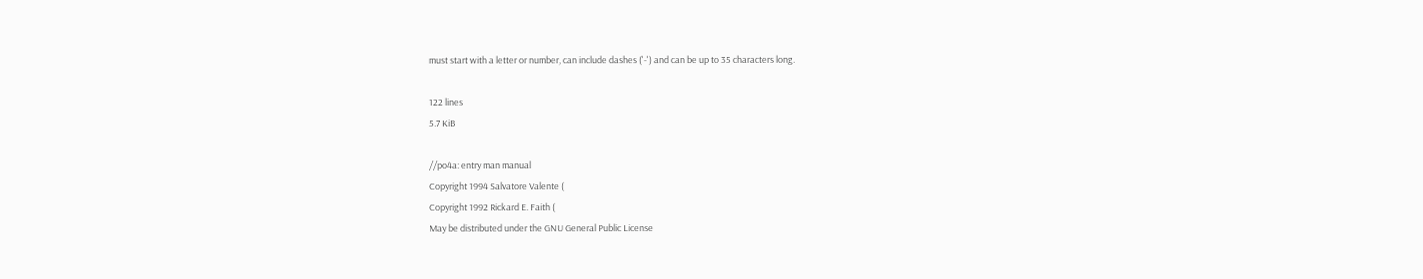must start with a letter or number, can include dashes ('-') and can be up to 35 characters long.

122 lines
5.7 KiB

//po4a: entry man manual
Copyright 1994 Salvatore Valente (
Copyright 1992 Rickard E. Faith (
May be distributed under the GNU General Public License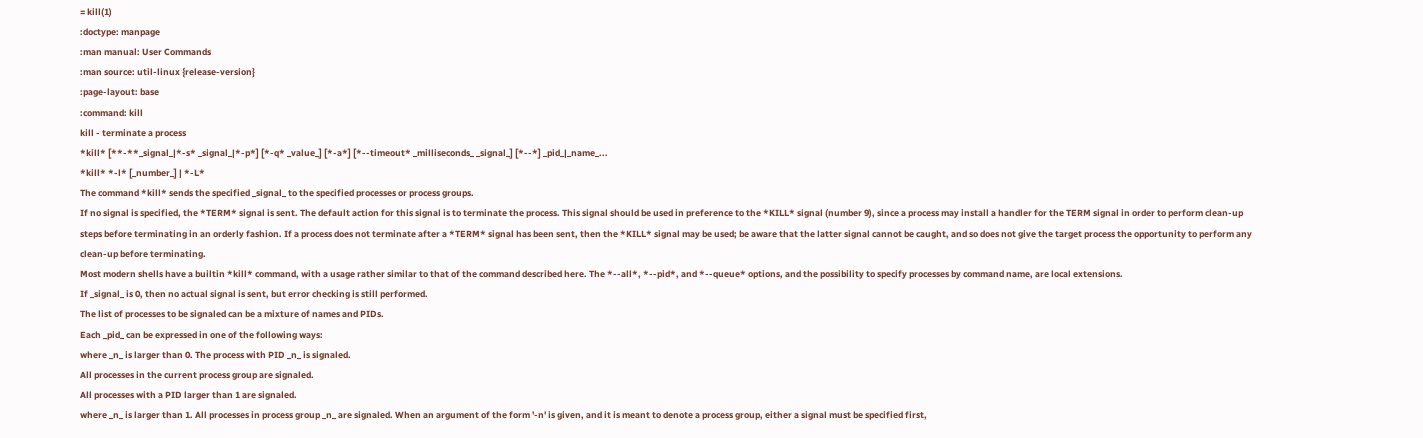= kill(1)
:doctype: manpage
:man manual: User Commands
:man source: util-linux {release-version}
:page-layout: base
:command: kill
kill - terminate a process
*kill* [**-**_signal_|*-s* _signal_|*-p*] [*-q* _value_] [*-a*] [*--timeout* _milliseconds_ _signal_] [*--*] _pid_|_name_...
*kill* *-l* [_number_] | *-L*
The command *kill* sends the specified _signal_ to the specified processes or process groups.
If no signal is specified, the *TERM* signal is sent. The default action for this signal is to terminate the process. This signal should be used in preference to the *KILL* signal (number 9), since a process may install a handler for the TERM signal in order to perform clean-up steps before terminating in an orderly fashion. If a process does not terminate after a *TERM* signal has been sent, then the *KILL* signal may be used; be aware that the latter signal cannot be caught, and so does not give the target process the opportunity to perform any clean-up before terminating.
Most modern shells have a builtin *kill* command, with a usage rather similar to that of the command described here. The *--all*, *--pid*, and *--queue* options, and the possibility to specify processes by command name, are local extensions.
If _signal_ is 0, then no actual signal is sent, but error checking is still performed.
The list of processes to be signaled can be a mixture of names and PIDs.
Each _pid_ can be expressed in one of the following ways:
where _n_ is larger than 0. The process with PID _n_ is signaled.
All processes in the current process group are signaled.
All processes with a PID larger than 1 are signaled.
where _n_ is larger than 1. All processes in process group _n_ are signaled. When an argument of the form '-n' is given, and it is meant to denote a process group, either a signal must be specified first,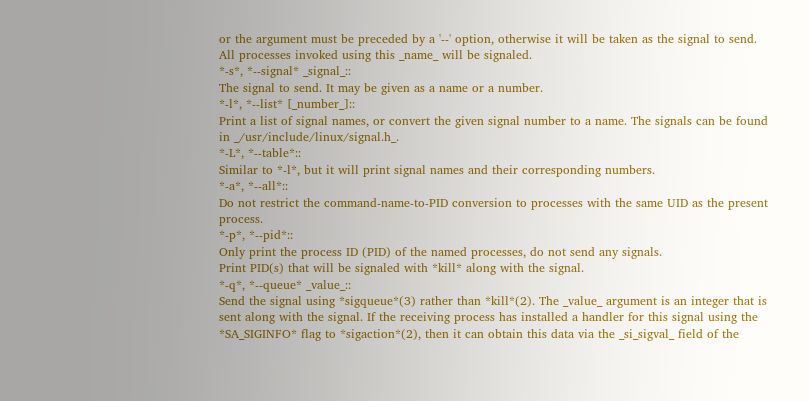or the argument must be preceded by a '--' option, otherwise it will be taken as the signal to send.
All processes invoked using this _name_ will be signaled.
*-s*, *--signal* _signal_::
The signal to send. It may be given as a name or a number.
*-l*, *--list* [_number_]::
Print a list of signal names, or convert the given signal number to a name. The signals can be found in _/usr/include/linux/signal.h_.
*-L*, *--table*::
Similar to *-l*, but it will print signal names and their corresponding numbers.
*-a*, *--all*::
Do not restrict the command-name-to-PID conversion to processes with the same UID as the present process.
*-p*, *--pid*::
Only print the process ID (PID) of the named processes, do not send any signals.
Print PID(s) that will be signaled with *kill* along with the signal.
*-q*, *--queue* _value_::
Send the signal using *sigqueue*(3) rather than *kill*(2). The _value_ argument is an integer that is sent along with the signal. If the receiving process has installed a handler for this signal using the *SA_SIGINFO* flag to *sigaction*(2), then it can obtain this data via the _si_sigval_ field of the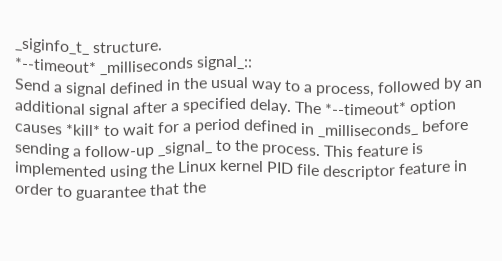_siginfo_t_ structure.
*--timeout* _milliseconds signal_::
Send a signal defined in the usual way to a process, followed by an additional signal after a specified delay. The *--timeout* option causes *kill* to wait for a period defined in _milliseconds_ before sending a follow-up _signal_ to the process. This feature is implemented using the Linux kernel PID file descriptor feature in order to guarantee that the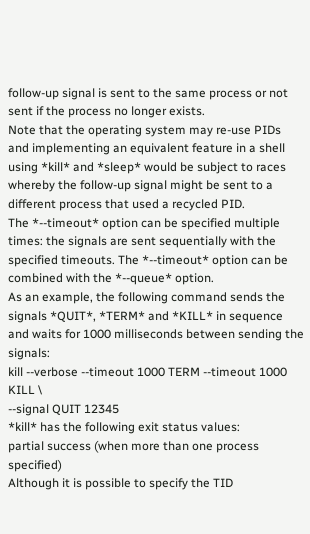follow-up signal is sent to the same process or not sent if the process no longer exists.
Note that the operating system may re-use PIDs and implementing an equivalent feature in a shell using *kill* and *sleep* would be subject to races whereby the follow-up signal might be sent to a different process that used a recycled PID.
The *--timeout* option can be specified multiple times: the signals are sent sequentially with the specified timeouts. The *--timeout* option can be combined with the *--queue* option.
As an example, the following command sends the signals *QUIT*, *TERM* and *KILL* in sequence and waits for 1000 milliseconds between sending the signals:
kill --verbose --timeout 1000 TERM --timeout 1000 KILL \
--signal QUIT 12345
*kill* has the following exit status values:
partial success (when more than one process specified)
Although it is possible to specify the TID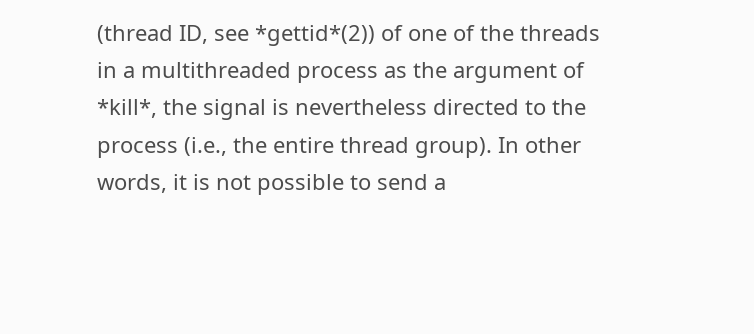(thread ID, see *gettid*(2)) of one of the threads in a multithreaded process as the argument of *kill*, the signal is nevertheless directed to the process (i.e., the entire thread group). In other words, it is not possible to send a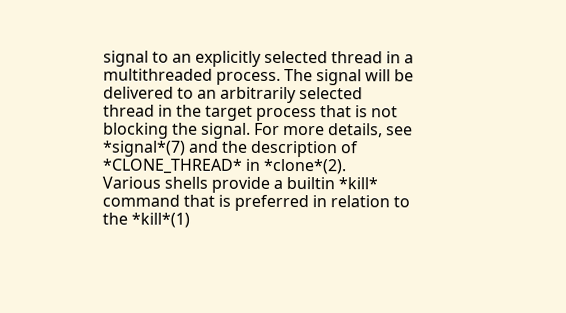signal to an explicitly selected thread in a multithreaded process. The signal will be delivered to an arbitrarily selected thread in the target process that is not blocking the signal. For more details, see *signal*(7) and the description of *CLONE_THREAD* in *clone*(2).
Various shells provide a builtin *kill* command that is preferred in relation to the *kill*(1)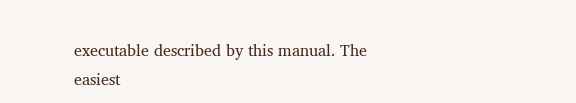executable described by this manual. The easiest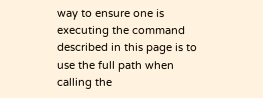way to ensure one is executing the command described in this page is to use the full path when calling the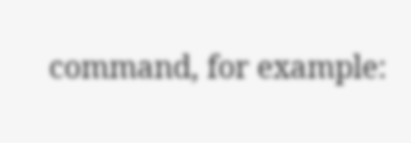command, for example: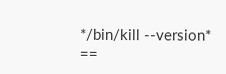*/bin/kill --version*
==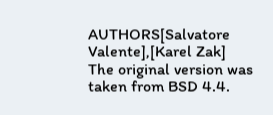AUTHORS[Salvatore Valente],[Karel Zak]
The original version was taken from BSD 4.4.